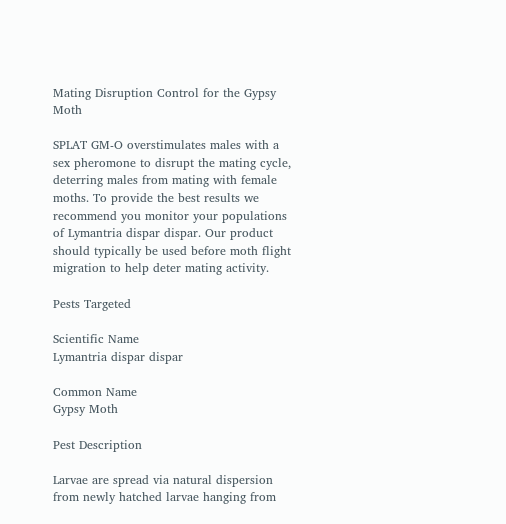Mating Disruption Control for the Gypsy Moth

SPLAT GM-O overstimulates males with a sex pheromone to disrupt the mating cycle, deterring males from mating with female moths. To provide the best results we recommend you monitor your populations of Lymantria dispar dispar. Our product should typically be used before moth flight migration to help deter mating activity.

Pests Targeted

Scientific Name
Lymantria dispar dispar

Common Name
Gypsy Moth

Pest Description

Larvae are spread via natural dispersion from newly hatched larvae hanging from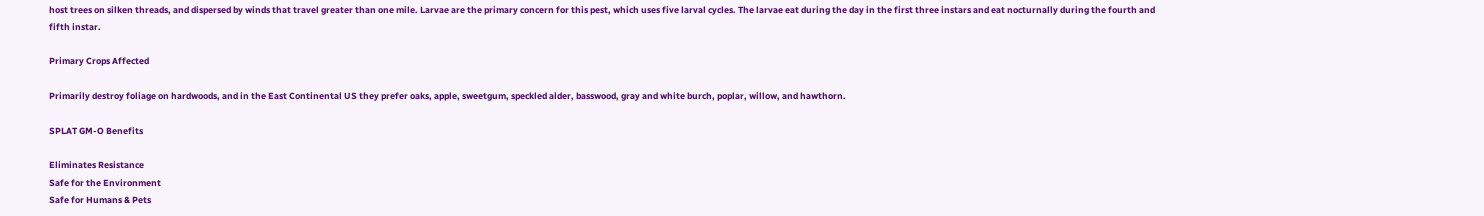host trees on silken threads, and dispersed by winds that travel greater than one mile. Larvae are the primary concern for this pest, which uses five larval cycles. The larvae eat during the day in the first three instars and eat nocturnally during the fourth and fifth instar.

Primary Crops Affected

Primarily destroy foliage on hardwoods, and in the East Continental US they prefer oaks, apple, sweetgum, speckled alder, basswood, gray and white burch, poplar, willow, and hawthorn.

SPLAT GM-O Benefits

Eliminates Resistance
Safe for the Environment
Safe for Humans & Pets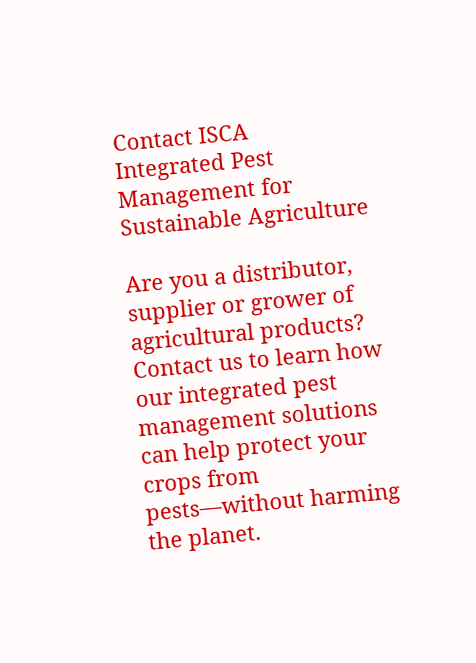Contact ISCA
Integrated Pest Management for Sustainable Agriculture

Are you a distributor, supplier or grower of agricultural products? Contact us to learn how our integrated pest management solutions can help protect your crops from pests—without harming the planet.